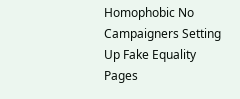Homophobic No Campaigners Setting Up Fake Equality Pages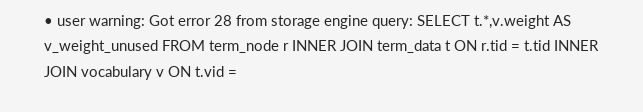• user warning: Got error 28 from storage engine query: SELECT t.*,v.weight AS v_weight_unused FROM term_node r INNER JOIN term_data t ON r.tid = t.tid INNER JOIN vocabulary v ON t.vid =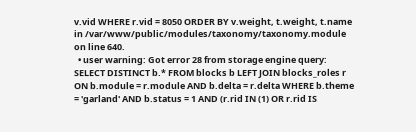v.vid WHERE r.vid = 8050 ORDER BY v.weight, t.weight, t.name in /var/www/public/modules/taxonomy/taxonomy.module on line 640.
  • user warning: Got error 28 from storage engine query: SELECT DISTINCT b.* FROM blocks b LEFT JOIN blocks_roles r ON b.module = r.module AND b.delta = r.delta WHERE b.theme = 'garland' AND b.status = 1 AND (r.rid IN (1) OR r.rid IS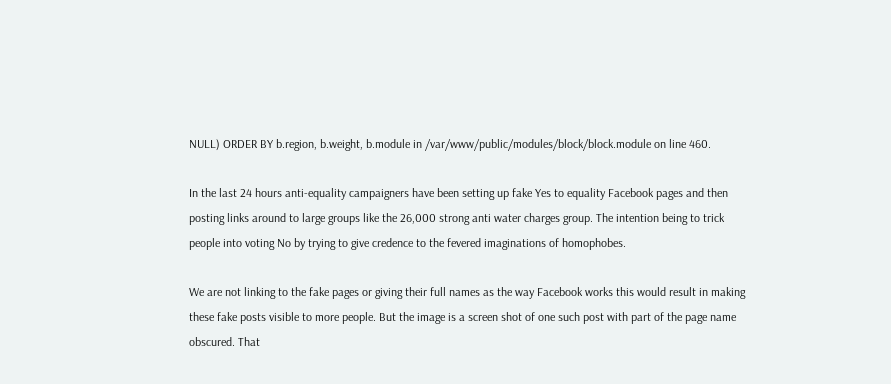NULL) ORDER BY b.region, b.weight, b.module in /var/www/public/modules/block/block.module on line 460.

In the last 24 hours anti-equality campaigners have been setting up fake Yes to equality Facebook pages and then posting links around to large groups like the 26,000 strong anti water charges group. The intention being to trick people into voting No by trying to give credence to the fevered imaginations of homophobes.

We are not linking to the fake pages or giving their full names as the way Facebook works this would result in making these fake posts visible to more people. But the image is a screen shot of one such post with part of the page name obscured. That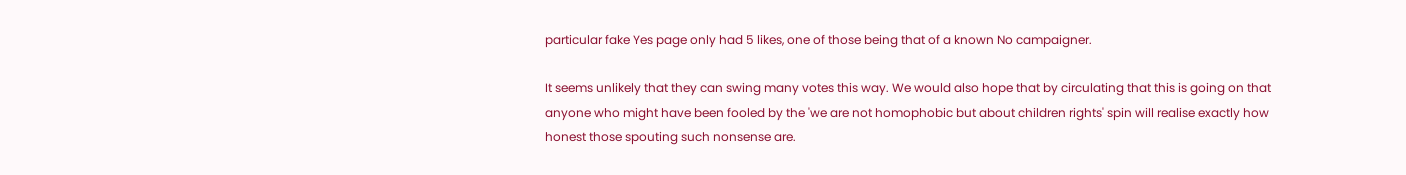particular fake Yes page only had 5 likes, one of those being that of a known No campaigner.

It seems unlikely that they can swing many votes this way. We would also hope that by circulating that this is going on that anyone who might have been fooled by the 'we are not homophobic but about children rights' spin will realise exactly how honest those spouting such nonsense are.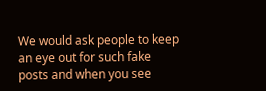We would ask people to keep an eye out for such fake posts and when you see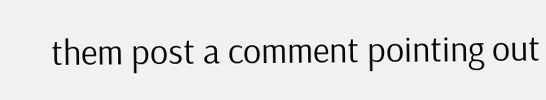them post a comment pointing out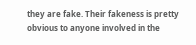they are fake. Their fakeness is pretty obvious to anyone involved in the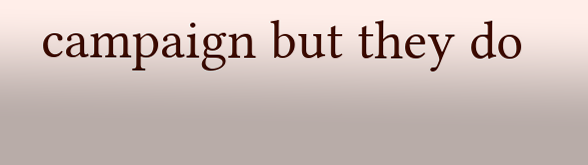campaign but they do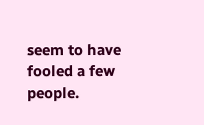seem to have fooled a few people.